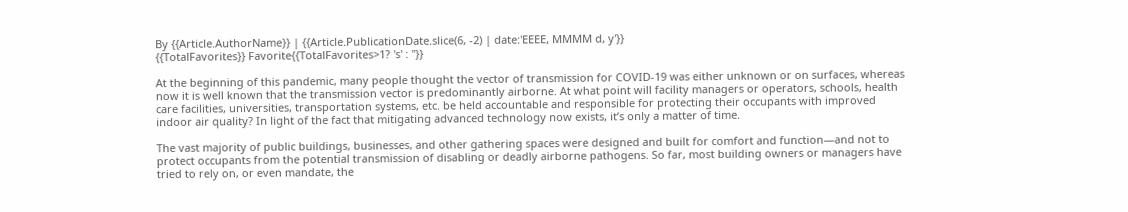By {{Article.AuthorName}} | {{Article.PublicationDate.slice(6, -2) | date:'EEEE, MMMM d, y'}}
{{TotalFavorites}} Favorite{{TotalFavorites>1? 's' : ''}}

At the beginning of this pandemic, many people thought the vector of transmission for COVID-19 was either unknown or on surfaces, whereas now it is well known that the transmission vector is predominantly airborne. At what point will facility managers or operators, schools, health care facilities, universities, transportation systems, etc. be held accountable and responsible for protecting their occupants with improved indoor air quality? In light of the fact that mitigating advanced technology now exists, it’s only a matter of time.

The vast majority of public buildings, businesses, and other gathering spaces were designed and built for comfort and function—and not to protect occupants from the potential transmission of disabling or deadly airborne pathogens. So far, most building owners or managers have tried to rely on, or even mandate, the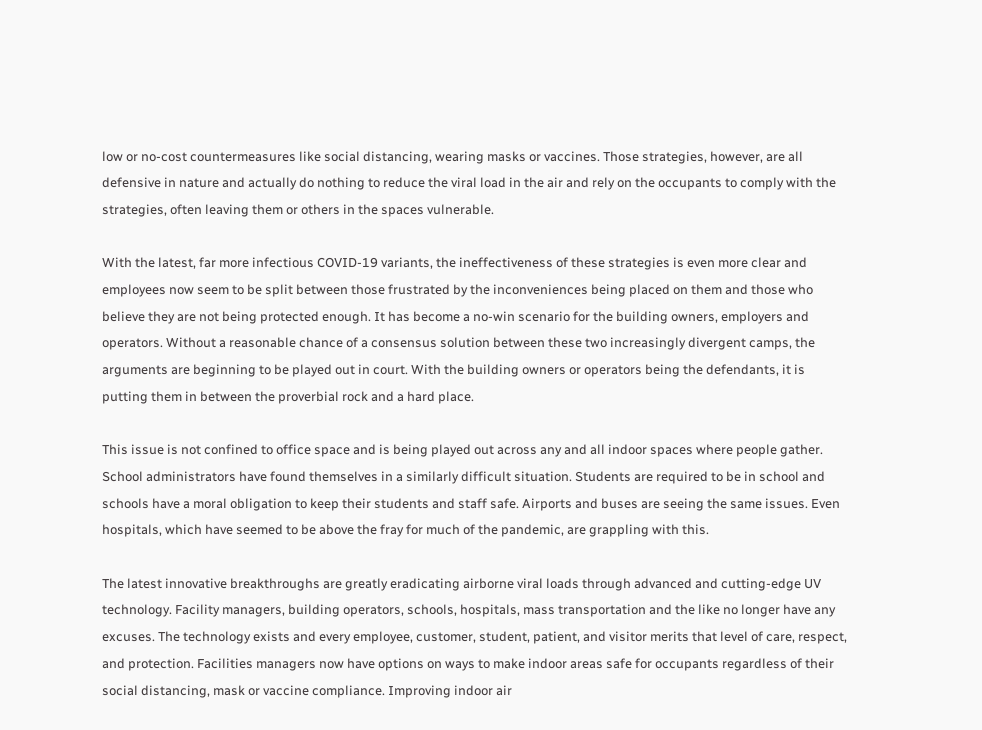low or no-cost countermeasures like social distancing, wearing masks or vaccines. Those strategies, however, are all defensive in nature and actually do nothing to reduce the viral load in the air and rely on the occupants to comply with the strategies, often leaving them or others in the spaces vulnerable.

With the latest, far more infectious COVID-19 variants, the ineffectiveness of these strategies is even more clear and employees now seem to be split between those frustrated by the inconveniences being placed on them and those who believe they are not being protected enough. It has become a no-win scenario for the building owners, employers and operators. Without a reasonable chance of a consensus solution between these two increasingly divergent camps, the arguments are beginning to be played out in court. With the building owners or operators being the defendants, it is putting them in between the proverbial rock and a hard place.

This issue is not confined to office space and is being played out across any and all indoor spaces where people gather. School administrators have found themselves in a similarly difficult situation. Students are required to be in school and schools have a moral obligation to keep their students and staff safe. Airports and buses are seeing the same issues. Even hospitals, which have seemed to be above the fray for much of the pandemic, are grappling with this.

The latest innovative breakthroughs are greatly eradicating airborne viral loads through advanced and cutting-edge UV technology. Facility managers, building operators, schools, hospitals, mass transportation and the like no longer have any excuses. The technology exists and every employee, customer, student, patient, and visitor merits that level of care, respect, and protection. Facilities managers now have options on ways to make indoor areas safe for occupants regardless of their social distancing, mask or vaccine compliance. Improving indoor air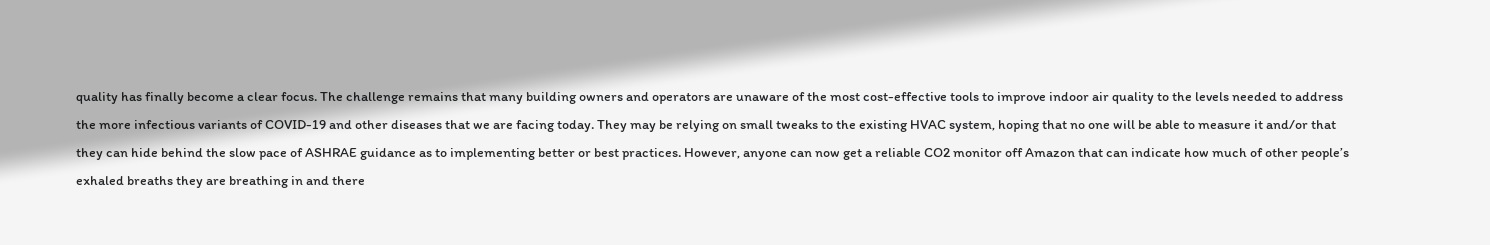quality has finally become a clear focus. The challenge remains that many building owners and operators are unaware of the most cost-effective tools to improve indoor air quality to the levels needed to address the more infectious variants of COVID-19 and other diseases that we are facing today. They may be relying on small tweaks to the existing HVAC system, hoping that no one will be able to measure it and/or that they can hide behind the slow pace of ASHRAE guidance as to implementing better or best practices. However, anyone can now get a reliable CO2 monitor off Amazon that can indicate how much of other people’s exhaled breaths they are breathing in and there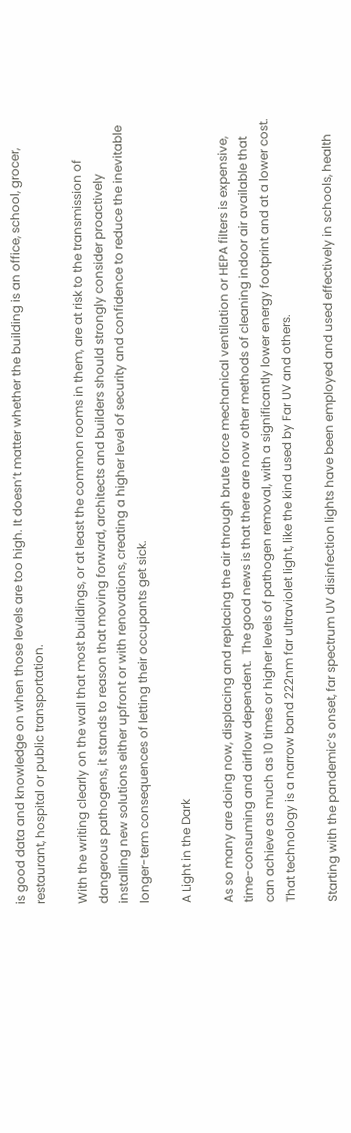is good data and knowledge on when those levels are too high. It doesn’t matter whether the building is an office, school, grocer, restaurant, hospital or public transportation.

With the writing clearly on the wall that most buildings, or at least the common rooms in them, are at risk to the transmission of dangerous pathogens, it stands to reason that moving forward, architects and builders should strongly consider proactively installing new solutions either upfront or with renovations, creating a higher level of security and confidence to reduce the inevitable longer-term consequences of letting their occupants get sick.

A Light in the Dark

As so many are doing now, displacing and replacing the air through brute force mechanical ventilation or HEPA filters is expensive, time-consuming and airflow dependent.  The good news is that there are now other methods of cleaning indoor air available that can achieve as much as 10 times or higher levels of pathogen removal, with a significantly lower energy footprint and at a lower cost. That technology is a narrow band 222nm far ultraviolet light, like the kind used by Far UV and others.

Starting with the pandemic’s onset, far spectrum UV disinfection lights have been employed and used effectively in schools, health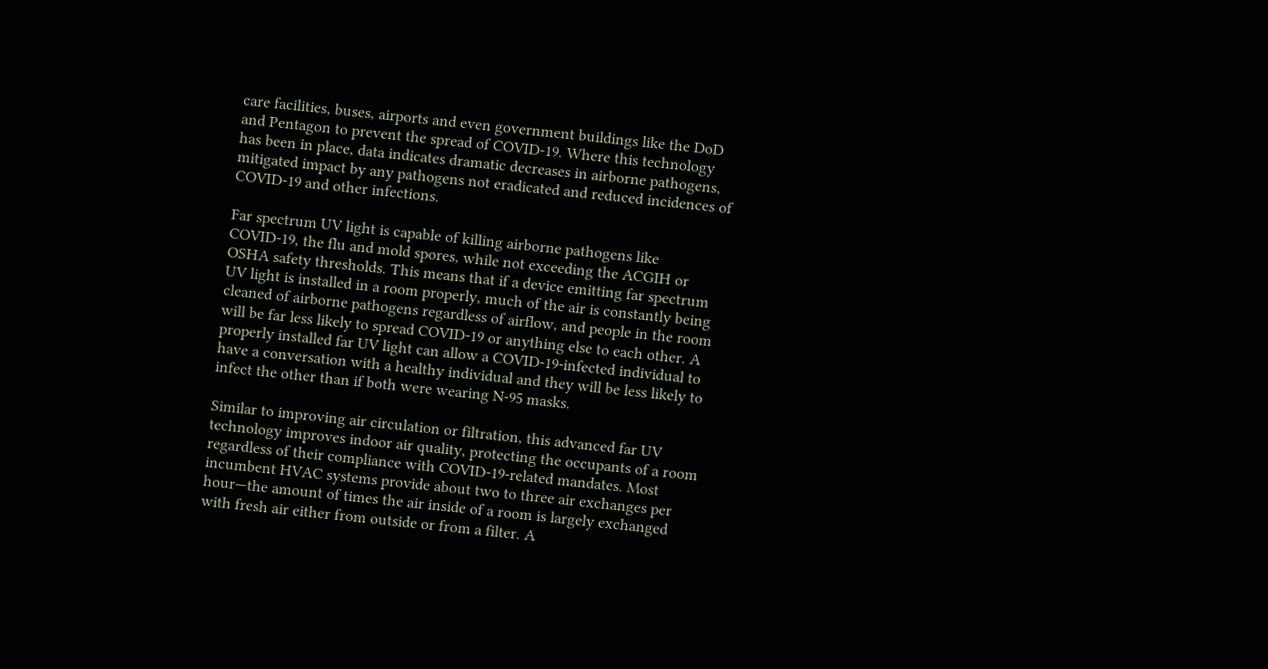care facilities, buses, airports and even government buildings like the DoD and Pentagon to prevent the spread of COVID-19. Where this technology has been in place, data indicates dramatic decreases in airborne pathogens, mitigated impact by any pathogens not eradicated and reduced incidences of COVID-19 and other infections.

Far spectrum UV light is capable of killing airborne pathogens like COVID-19, the flu and mold spores, while not exceeding the ACGIH or OSHA safety thresholds. This means that if a device emitting far spectrum UV light is installed in a room properly, much of the air is constantly being cleaned of airborne pathogens regardless of airflow, and people in the room will be far less likely to spread COVID-19 or anything else to each other. A properly installed far UV light can allow a COVID-19-infected individual to have a conversation with a healthy individual and they will be less likely to infect the other than if both were wearing N-95 masks.

Similar to improving air circulation or filtration, this advanced far UV technology improves indoor air quality, protecting the occupants of a room regardless of their compliance with COVID-19-related mandates. Most incumbent HVAC systems provide about two to three air exchanges per hour—the amount of times the air inside of a room is largely exchanged with fresh air either from outside or from a filter. A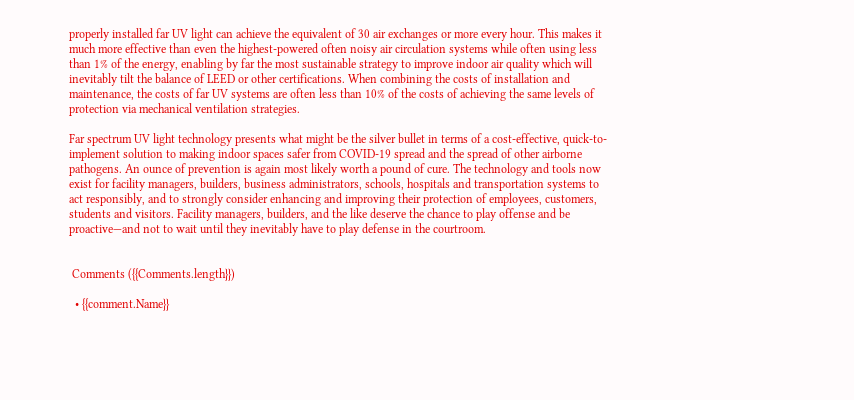properly installed far UV light can achieve the equivalent of 30 air exchanges or more every hour. This makes it much more effective than even the highest-powered often noisy air circulation systems while often using less than 1% of the energy, enabling by far the most sustainable strategy to improve indoor air quality which will inevitably tilt the balance of LEED or other certifications. When combining the costs of installation and maintenance, the costs of far UV systems are often less than 10% of the costs of achieving the same levels of protection via mechanical ventilation strategies.

Far spectrum UV light technology presents what might be the silver bullet in terms of a cost-effective, quick-to-implement solution to making indoor spaces safer from COVID-19 spread and the spread of other airborne pathogens. An ounce of prevention is again most likely worth a pound of cure. The technology and tools now exist for facility managers, builders, business administrators, schools, hospitals and transportation systems to act responsibly, and to strongly consider enhancing and improving their protection of employees, customers, students and visitors. Facility managers, builders, and the like deserve the chance to play offense and be proactive—and not to wait until they inevitably have to play defense in the courtroom.


 Comments ({{Comments.length}})

  • {{comment.Name}}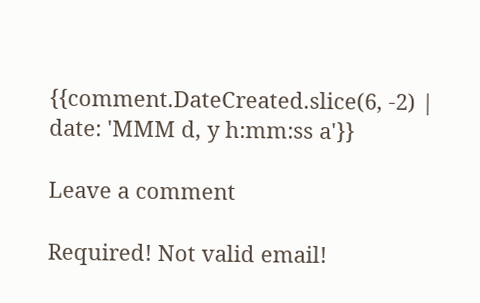{{comment.DateCreated.slice(6, -2) | date: 'MMM d, y h:mm:ss a'}}

Leave a comment

Required! Not valid email!